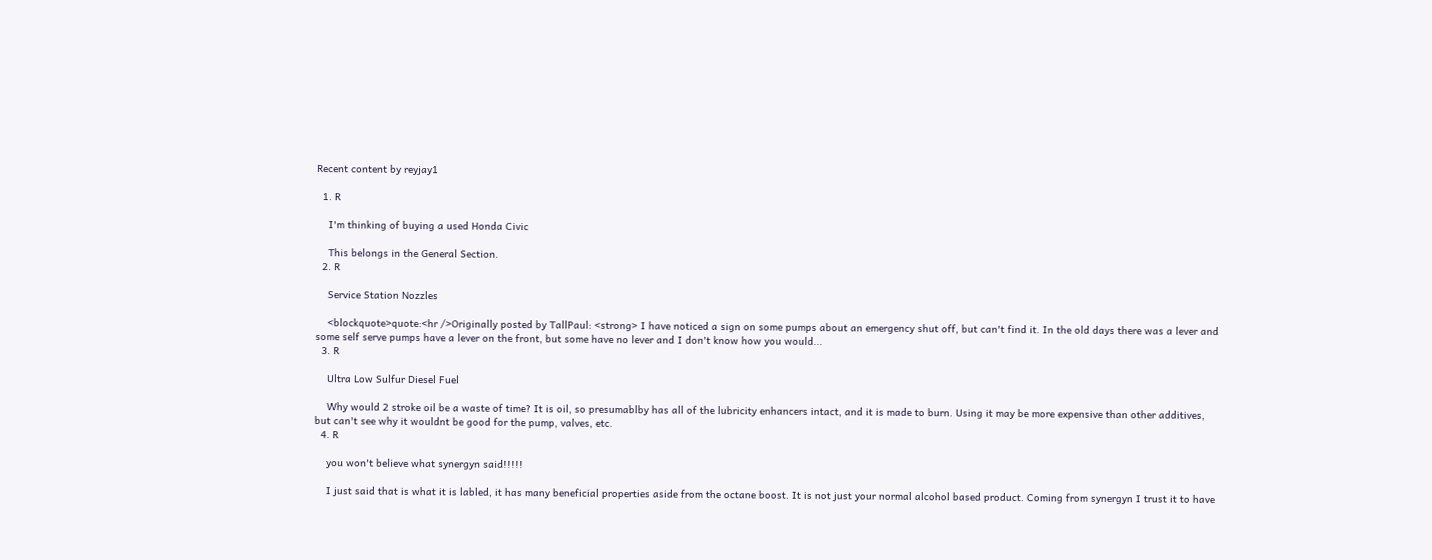Recent content by reyjay1

  1. R

    I'm thinking of buying a used Honda Civic

    This belongs in the General Section.
  2. R

    Service Station Nozzles

    <blockquote>quote:<hr />Originally posted by TallPaul: <strong> I have noticed a sign on some pumps about an emergency shut off, but can't find it. In the old days there was a lever and some self serve pumps have a lever on the front, but some have no lever and I don't know how you would...
  3. R

    Ultra Low Sulfur Diesel Fuel

    Why would 2 stroke oil be a waste of time? It is oil, so presumablby has all of the lubricity enhancers intact, and it is made to burn. Using it may be more expensive than other additives, but can't see why it wouldnt be good for the pump, valves, etc.
  4. R

    you won't believe what synergyn said!!!!!

    I just said that is what it is labled, it has many beneficial properties aside from the octane boost. It is not just your normal alcohol based product. Coming from synergyn I trust it to have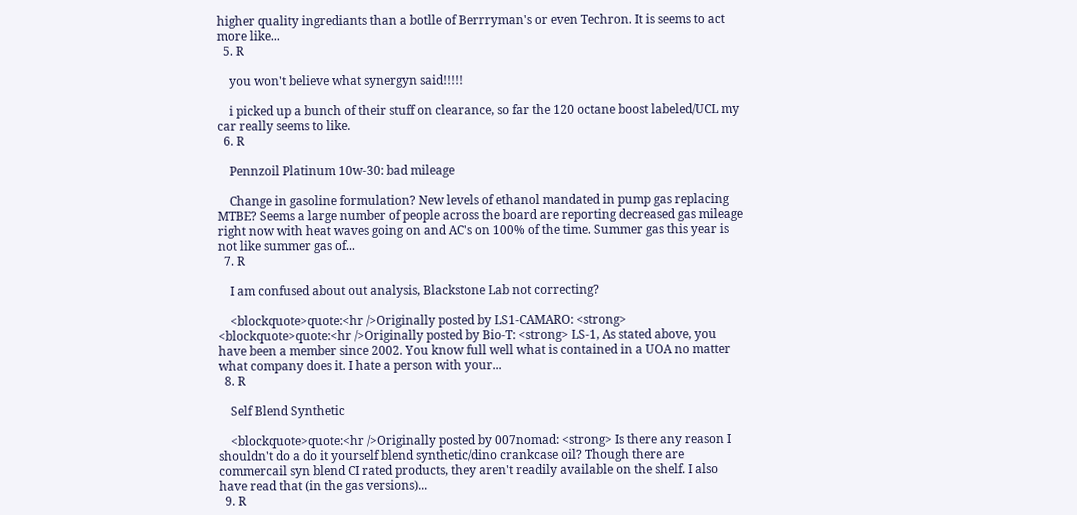higher quality ingrediants than a botlle of Berrryman's or even Techron. It is seems to act more like...
  5. R

    you won't believe what synergyn said!!!!!

    i picked up a bunch of their stuff on clearance, so far the 120 octane boost labeled/UCL my car really seems to like.
  6. R

    Pennzoil Platinum 10w-30: bad mileage

    Change in gasoline formulation? New levels of ethanol mandated in pump gas replacing MTBE? Seems a large number of people across the board are reporting decreased gas mileage right now with heat waves going on and AC's on 100% of the time. Summer gas this year is not like summer gas of...
  7. R

    I am confused about out analysis, Blackstone Lab not correcting?

    <blockquote>quote:<hr />Originally posted by LS1-CAMARO: <strong> <blockquote>quote:<hr />Originally posted by Bio-T: <strong> LS-1, As stated above, you have been a member since 2002. You know full well what is contained in a UOA no matter what company does it. I hate a person with your...
  8. R

    Self Blend Synthetic

    <blockquote>quote:<hr />Originally posted by 007nomad: <strong> Is there any reason I shouldn't do a do it yourself blend synthetic/dino crankcase oil? Though there are commercail syn blend CI rated products, they aren't readily available on the shelf. I also have read that (in the gas versions)...
  9. R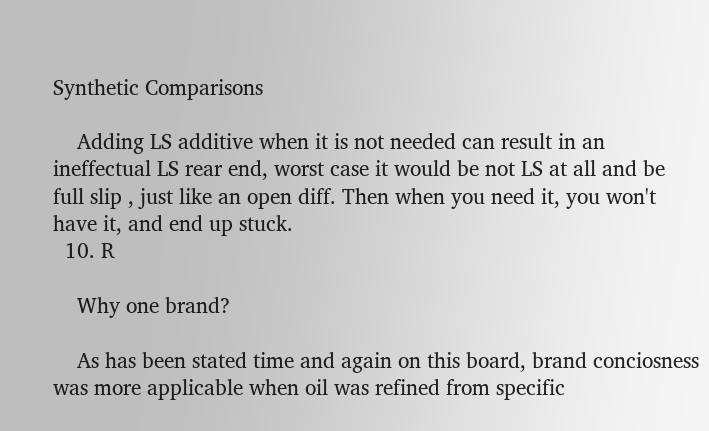Synthetic Comparisons

    Adding LS additive when it is not needed can result in an ineffectual LS rear end, worst case it would be not LS at all and be full slip , just like an open diff. Then when you need it, you won't have it, and end up stuck.
  10. R

    Why one brand?

    As has been stated time and again on this board, brand conciosness was more applicable when oil was refined from specific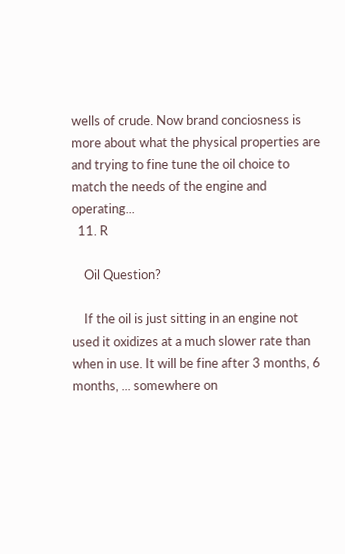wells of crude. Now brand conciosness is more about what the physical properties are and trying to fine tune the oil choice to match the needs of the engine and operating...
  11. R

    Oil Question?

    If the oil is just sitting in an engine not used it oxidizes at a much slower rate than when in use. It will be fine after 3 months, 6 months, ... somewhere on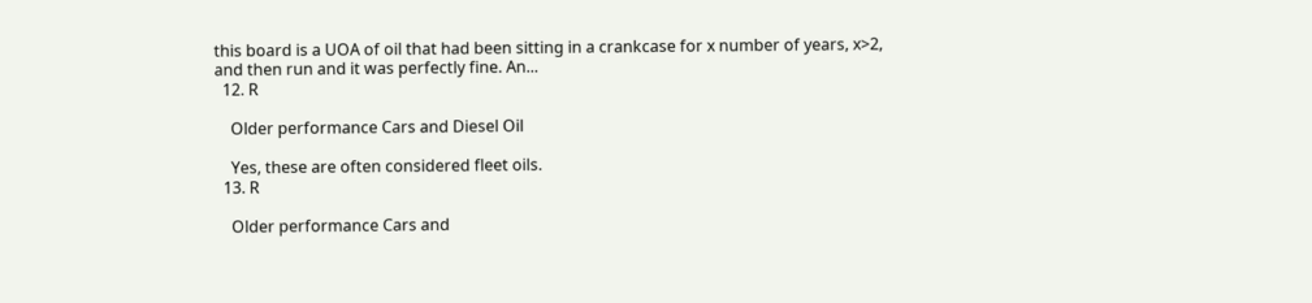this board is a UOA of oil that had been sitting in a crankcase for x number of years, x>2, and then run and it was perfectly fine. An...
  12. R

    Older performance Cars and Diesel Oil

    Yes, these are often considered fleet oils.
  13. R

    Older performance Cars and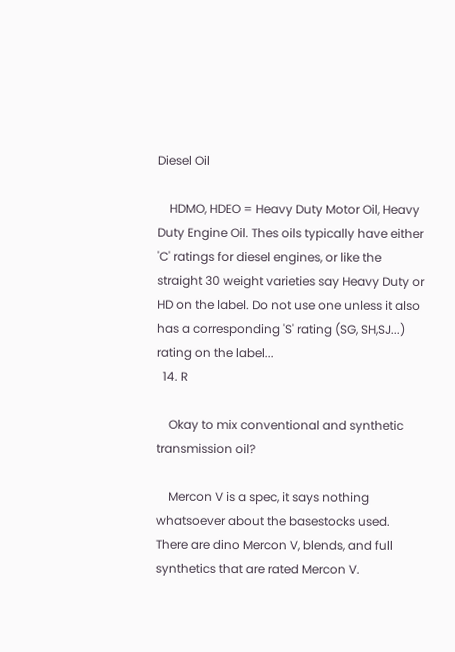Diesel Oil

    HDMO, HDEO = Heavy Duty Motor Oil, Heavy Duty Engine Oil. Thes oils typically have either 'C' ratings for diesel engines, or like the straight 30 weight varieties say Heavy Duty or HD on the label. Do not use one unless it also has a corresponding 'S' rating (SG, SH,SJ...) rating on the label...
  14. R

    Okay to mix conventional and synthetic transmission oil?

    Mercon V is a spec, it says nothing whatsoever about the basestocks used. There are dino Mercon V, blends, and full synthetics that are rated Mercon V.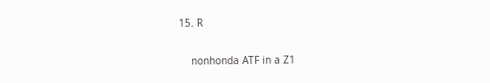15. R

    nonhonda ATF in a Z1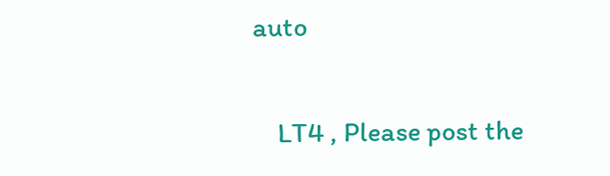auto

    LT4 , Please post the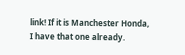link! If it is Manchester Honda, I have that one already.